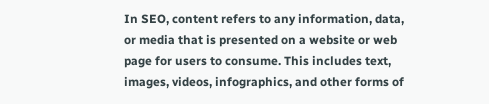In SEO, content refers to any information, data, or media that is presented on a website or web page for users to consume. This includes text, images, videos, infographics, and other forms of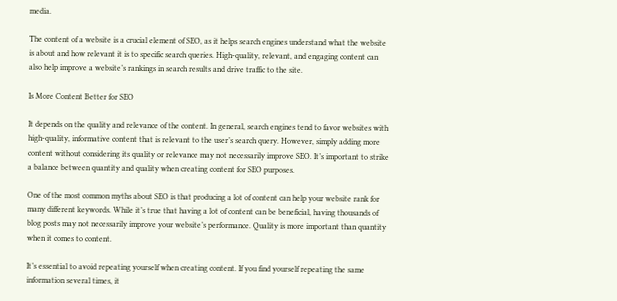media.

The content of a website is a crucial element of SEO, as it helps search engines understand what the website is about and how relevant it is to specific search queries. High-quality, relevant, and engaging content can also help improve a website’s rankings in search results and drive traffic to the site.

Is More Content Better for SEO

It depends on the quality and relevance of the content. In general, search engines tend to favor websites with high-quality, informative content that is relevant to the user’s search query. However, simply adding more content without considering its quality or relevance may not necessarily improve SEO. It’s important to strike a balance between quantity and quality when creating content for SEO purposes.

One of the most common myths about SEO is that producing a lot of content can help your website rank for many different keywords. While it’s true that having a lot of content can be beneficial, having thousands of blog posts may not necessarily improve your website’s performance. Quality is more important than quantity when it comes to content.

It’s essential to avoid repeating yourself when creating content. If you find yourself repeating the same information several times, it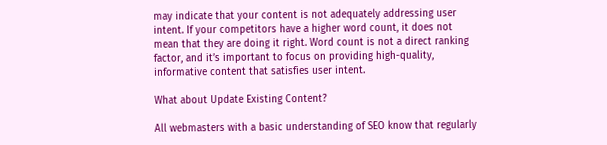may indicate that your content is not adequately addressing user intent. If your competitors have a higher word count, it does not mean that they are doing it right. Word count is not a direct ranking factor, and it’s important to focus on providing high-quality, informative content that satisfies user intent.

What about Update Existing Content?

All webmasters with a basic understanding of SEO know that regularly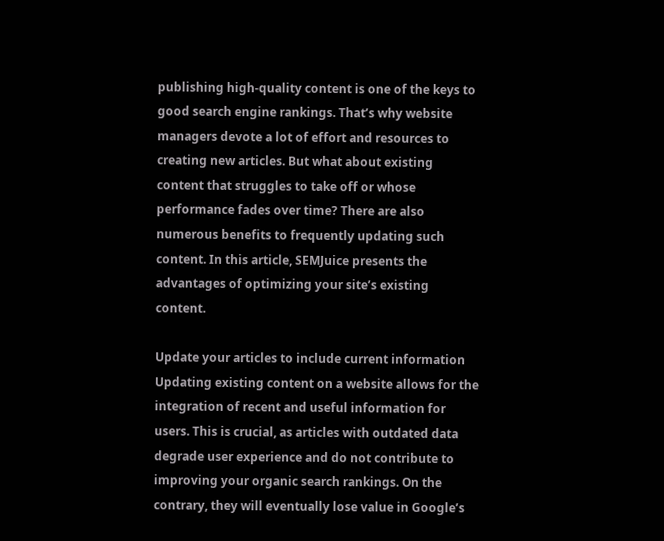publishing high-quality content is one of the keys to good search engine rankings. That’s why website managers devote a lot of effort and resources to creating new articles. But what about existing content that struggles to take off or whose performance fades over time? There are also numerous benefits to frequently updating such content. In this article, SEMJuice presents the advantages of optimizing your site’s existing content.

Update your articles to include current information Updating existing content on a website allows for the integration of recent and useful information for users. This is crucial, as articles with outdated data degrade user experience and do not contribute to improving your organic search rankings. On the contrary, they will eventually lose value in Google’s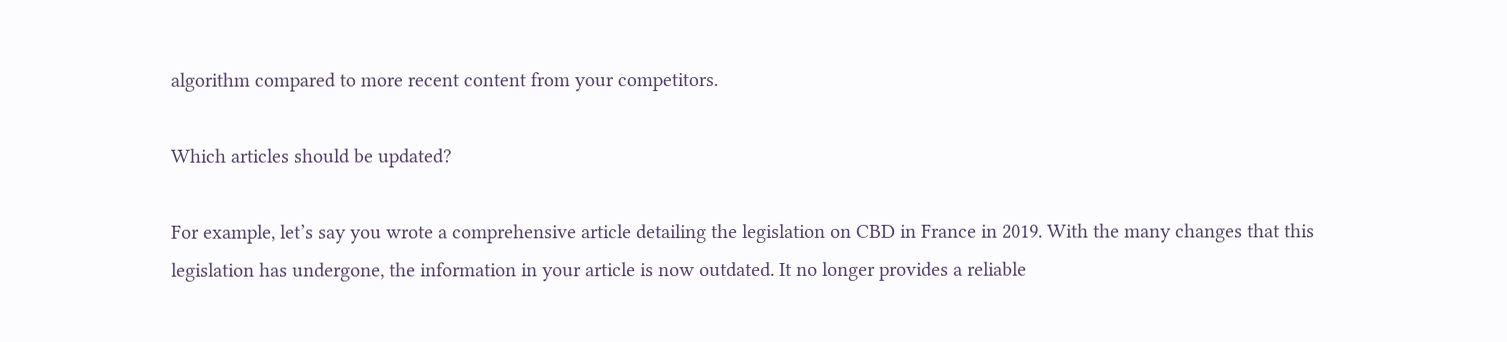algorithm compared to more recent content from your competitors.

Which articles should be updated?

For example, let’s say you wrote a comprehensive article detailing the legislation on CBD in France in 2019. With the many changes that this legislation has undergone, the information in your article is now outdated. It no longer provides a reliable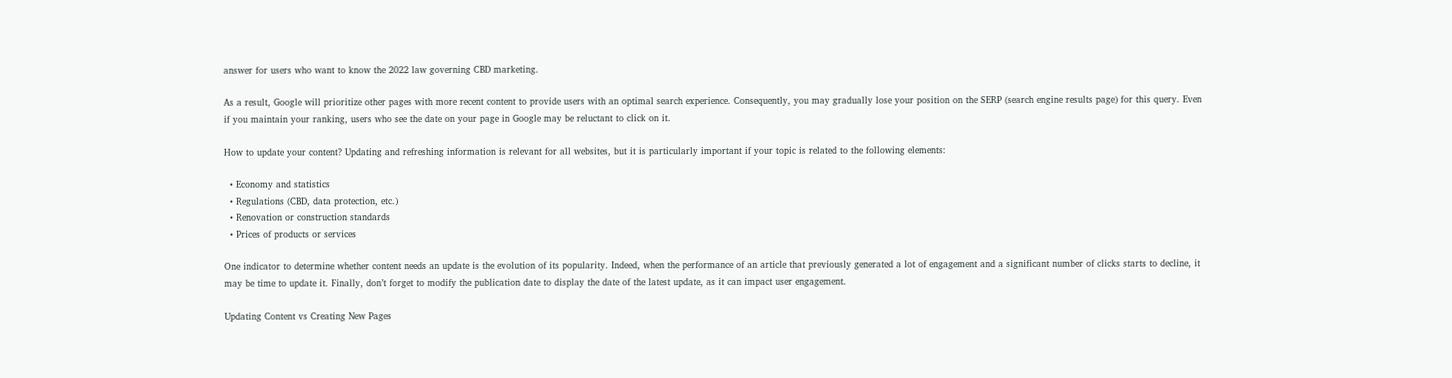answer for users who want to know the 2022 law governing CBD marketing.

As a result, Google will prioritize other pages with more recent content to provide users with an optimal search experience. Consequently, you may gradually lose your position on the SERP (search engine results page) for this query. Even if you maintain your ranking, users who see the date on your page in Google may be reluctant to click on it.

How to update your content? Updating and refreshing information is relevant for all websites, but it is particularly important if your topic is related to the following elements:

  • Economy and statistics
  • Regulations (CBD, data protection, etc.)
  • Renovation or construction standards
  • Prices of products or services

One indicator to determine whether content needs an update is the evolution of its popularity. Indeed, when the performance of an article that previously generated a lot of engagement and a significant number of clicks starts to decline, it may be time to update it. Finally, don’t forget to modify the publication date to display the date of the latest update, as it can impact user engagement.

Updating Content vs Creating New Pages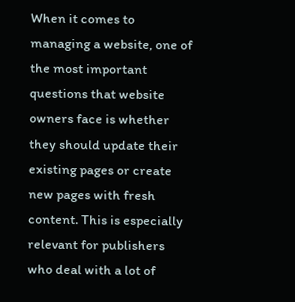When it comes to managing a website, one of the most important questions that website owners face is whether they should update their existing pages or create new pages with fresh content. This is especially relevant for publishers who deal with a lot of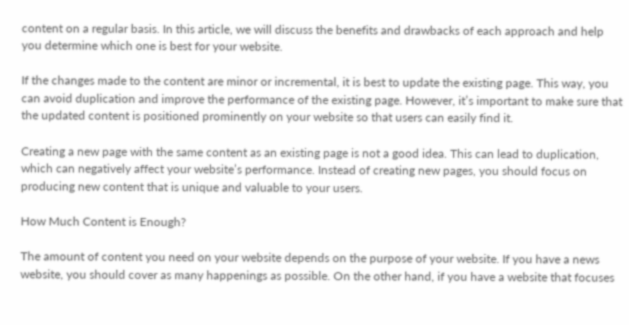content on a regular basis. In this article, we will discuss the benefits and drawbacks of each approach and help you determine which one is best for your website.

If the changes made to the content are minor or incremental, it is best to update the existing page. This way, you can avoid duplication and improve the performance of the existing page. However, it’s important to make sure that the updated content is positioned prominently on your website so that users can easily find it.

Creating a new page with the same content as an existing page is not a good idea. This can lead to duplication, which can negatively affect your website’s performance. Instead of creating new pages, you should focus on producing new content that is unique and valuable to your users.

How Much Content is Enough?

The amount of content you need on your website depends on the purpose of your website. If you have a news website, you should cover as many happenings as possible. On the other hand, if you have a website that focuses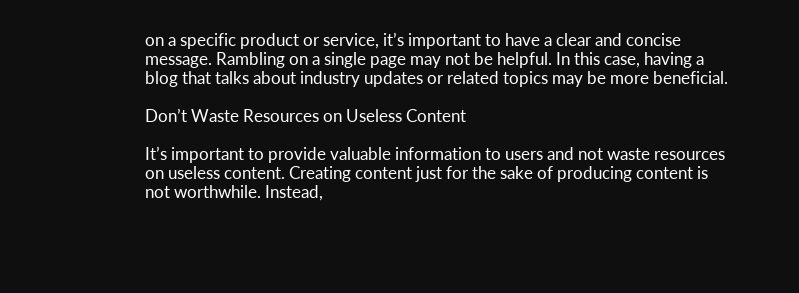on a specific product or service, it’s important to have a clear and concise message. Rambling on a single page may not be helpful. In this case, having a blog that talks about industry updates or related topics may be more beneficial.

Don’t Waste Resources on Useless Content

It’s important to provide valuable information to users and not waste resources on useless content. Creating content just for the sake of producing content is not worthwhile. Instead,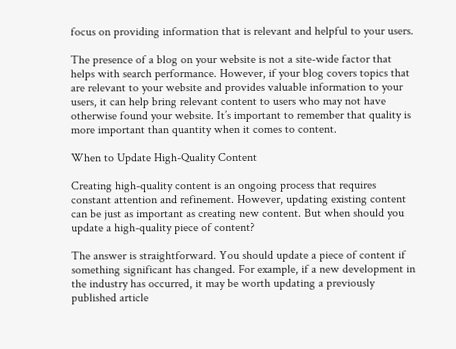focus on providing information that is relevant and helpful to your users.

The presence of a blog on your website is not a site-wide factor that helps with search performance. However, if your blog covers topics that are relevant to your website and provides valuable information to your users, it can help bring relevant content to users who may not have otherwise found your website. It’s important to remember that quality is more important than quantity when it comes to content.

When to Update High-Quality Content

Creating high-quality content is an ongoing process that requires constant attention and refinement. However, updating existing content can be just as important as creating new content. But when should you update a high-quality piece of content?

The answer is straightforward. You should update a piece of content if something significant has changed. For example, if a new development in the industry has occurred, it may be worth updating a previously published article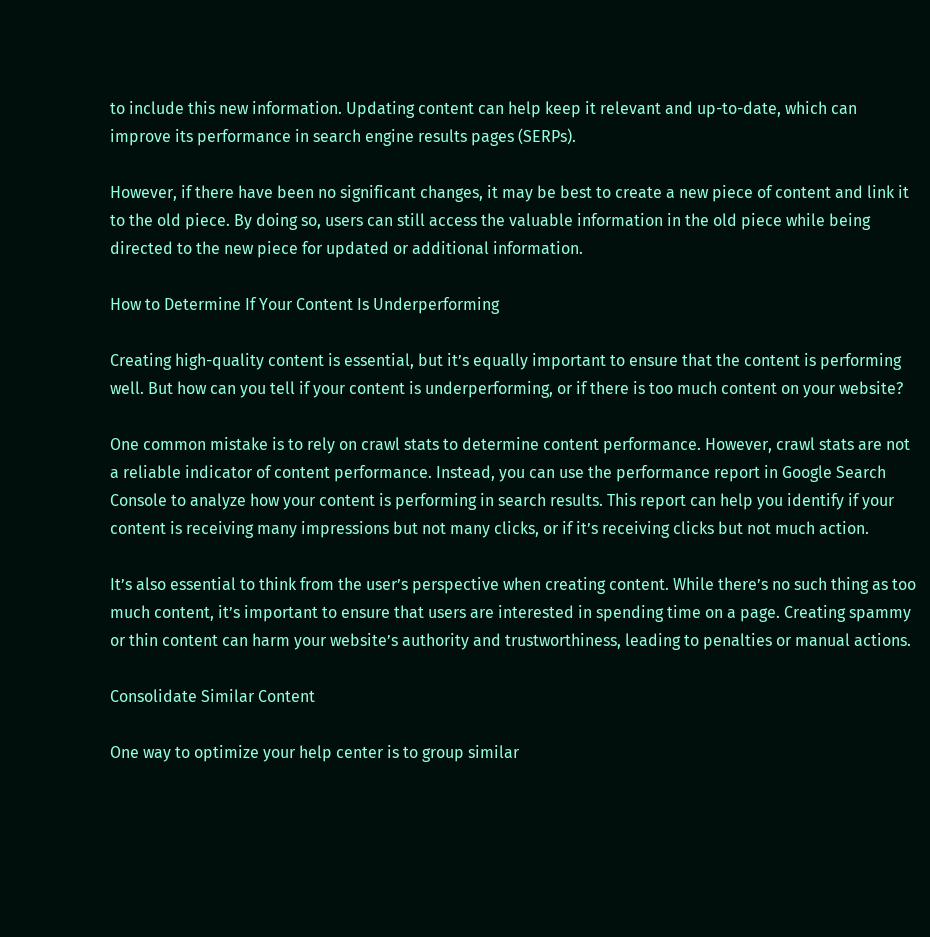to include this new information. Updating content can help keep it relevant and up-to-date, which can improve its performance in search engine results pages (SERPs).

However, if there have been no significant changes, it may be best to create a new piece of content and link it to the old piece. By doing so, users can still access the valuable information in the old piece while being directed to the new piece for updated or additional information.

How to Determine If Your Content Is Underperforming

Creating high-quality content is essential, but it’s equally important to ensure that the content is performing well. But how can you tell if your content is underperforming, or if there is too much content on your website?

One common mistake is to rely on crawl stats to determine content performance. However, crawl stats are not a reliable indicator of content performance. Instead, you can use the performance report in Google Search Console to analyze how your content is performing in search results. This report can help you identify if your content is receiving many impressions but not many clicks, or if it’s receiving clicks but not much action.

It’s also essential to think from the user’s perspective when creating content. While there’s no such thing as too much content, it’s important to ensure that users are interested in spending time on a page. Creating spammy or thin content can harm your website’s authority and trustworthiness, leading to penalties or manual actions.

Consolidate Similar Content

One way to optimize your help center is to group similar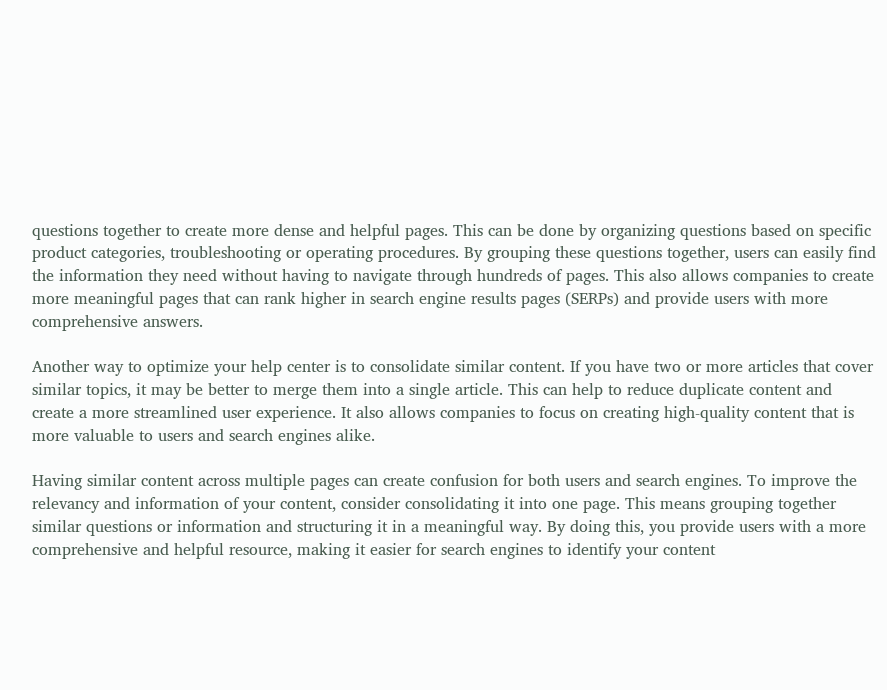questions together to create more dense and helpful pages. This can be done by organizing questions based on specific product categories, troubleshooting or operating procedures. By grouping these questions together, users can easily find the information they need without having to navigate through hundreds of pages. This also allows companies to create more meaningful pages that can rank higher in search engine results pages (SERPs) and provide users with more comprehensive answers.

Another way to optimize your help center is to consolidate similar content. If you have two or more articles that cover similar topics, it may be better to merge them into a single article. This can help to reduce duplicate content and create a more streamlined user experience. It also allows companies to focus on creating high-quality content that is more valuable to users and search engines alike.

Having similar content across multiple pages can create confusion for both users and search engines. To improve the relevancy and information of your content, consider consolidating it into one page. This means grouping together similar questions or information and structuring it in a meaningful way. By doing this, you provide users with a more comprehensive and helpful resource, making it easier for search engines to identify your content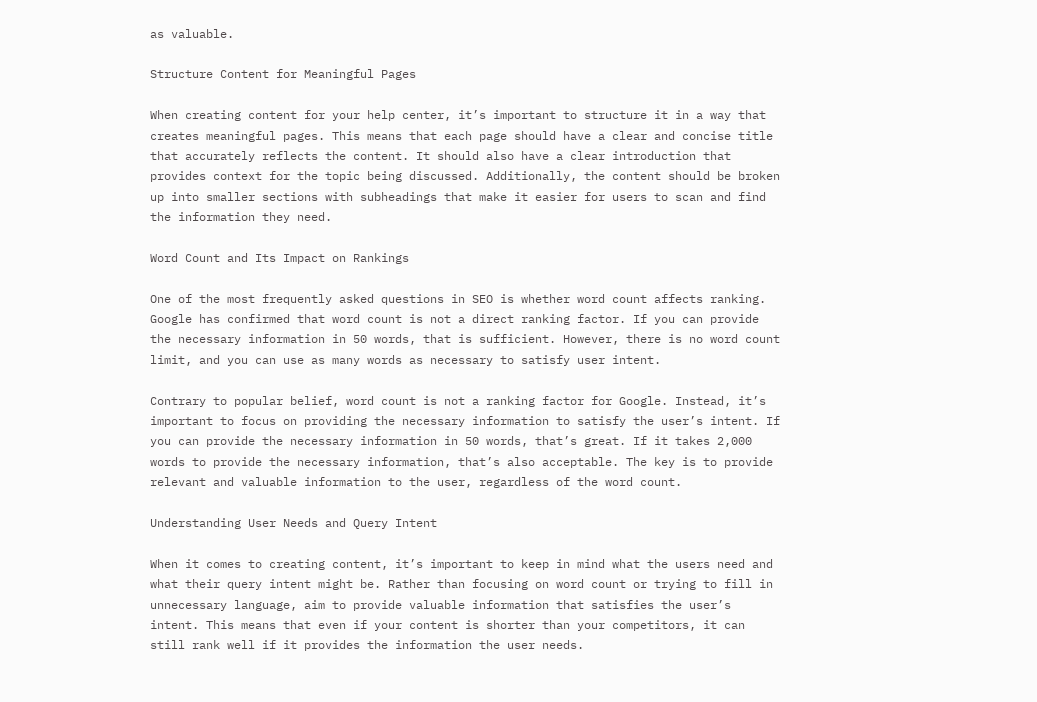as valuable.

Structure Content for Meaningful Pages

When creating content for your help center, it’s important to structure it in a way that creates meaningful pages. This means that each page should have a clear and concise title that accurately reflects the content. It should also have a clear introduction that provides context for the topic being discussed. Additionally, the content should be broken up into smaller sections with subheadings that make it easier for users to scan and find the information they need.

Word Count and Its Impact on Rankings

One of the most frequently asked questions in SEO is whether word count affects ranking. Google has confirmed that word count is not a direct ranking factor. If you can provide the necessary information in 50 words, that is sufficient. However, there is no word count limit, and you can use as many words as necessary to satisfy user intent.

Contrary to popular belief, word count is not a ranking factor for Google. Instead, it’s important to focus on providing the necessary information to satisfy the user’s intent. If you can provide the necessary information in 50 words, that’s great. If it takes 2,000 words to provide the necessary information, that’s also acceptable. The key is to provide relevant and valuable information to the user, regardless of the word count.

Understanding User Needs and Query Intent

When it comes to creating content, it’s important to keep in mind what the users need and what their query intent might be. Rather than focusing on word count or trying to fill in unnecessary language, aim to provide valuable information that satisfies the user’s intent. This means that even if your content is shorter than your competitors, it can still rank well if it provides the information the user needs.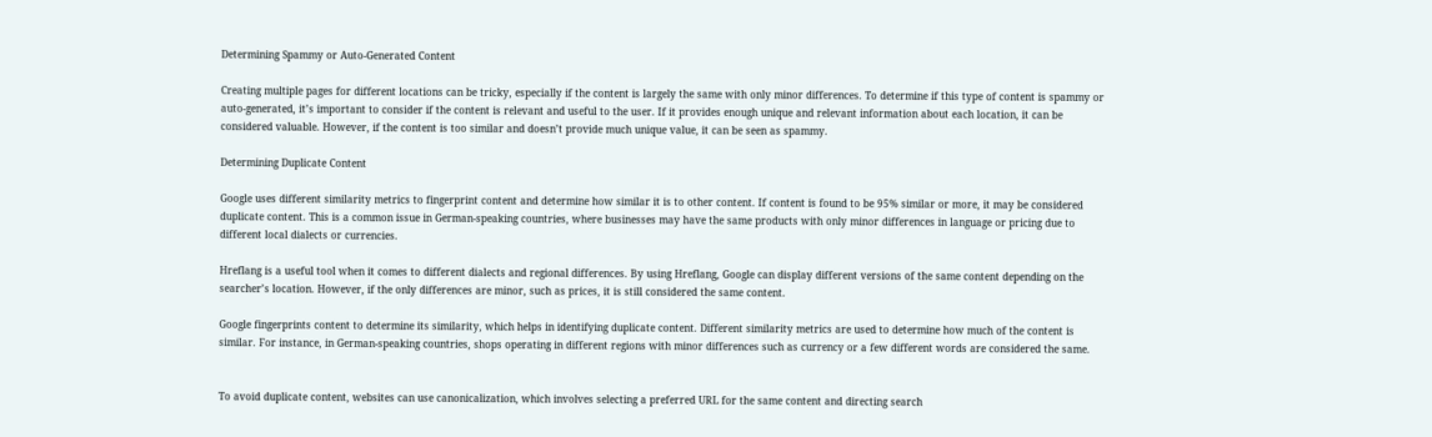Determining Spammy or Auto-Generated Content

Creating multiple pages for different locations can be tricky, especially if the content is largely the same with only minor differences. To determine if this type of content is spammy or auto-generated, it’s important to consider if the content is relevant and useful to the user. If it provides enough unique and relevant information about each location, it can be considered valuable. However, if the content is too similar and doesn’t provide much unique value, it can be seen as spammy.

Determining Duplicate Content

Google uses different similarity metrics to fingerprint content and determine how similar it is to other content. If content is found to be 95% similar or more, it may be considered duplicate content. This is a common issue in German-speaking countries, where businesses may have the same products with only minor differences in language or pricing due to different local dialects or currencies.

Hreflang is a useful tool when it comes to different dialects and regional differences. By using Hreflang, Google can display different versions of the same content depending on the searcher’s location. However, if the only differences are minor, such as prices, it is still considered the same content.

Google fingerprints content to determine its similarity, which helps in identifying duplicate content. Different similarity metrics are used to determine how much of the content is similar. For instance, in German-speaking countries, shops operating in different regions with minor differences such as currency or a few different words are considered the same.


To avoid duplicate content, websites can use canonicalization, which involves selecting a preferred URL for the same content and directing search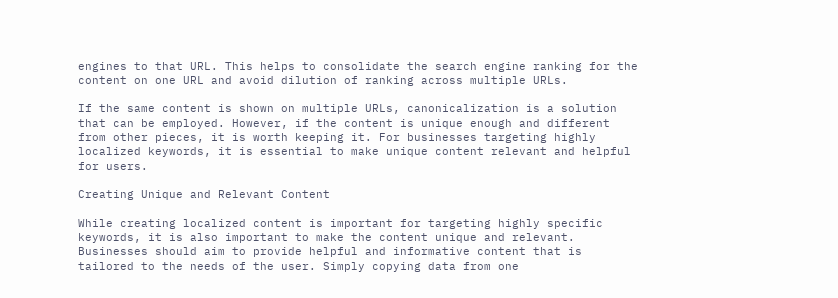engines to that URL. This helps to consolidate the search engine ranking for the content on one URL and avoid dilution of ranking across multiple URLs.

If the same content is shown on multiple URLs, canonicalization is a solution that can be employed. However, if the content is unique enough and different from other pieces, it is worth keeping it. For businesses targeting highly localized keywords, it is essential to make unique content relevant and helpful for users.

Creating Unique and Relevant Content

While creating localized content is important for targeting highly specific keywords, it is also important to make the content unique and relevant. Businesses should aim to provide helpful and informative content that is tailored to the needs of the user. Simply copying data from one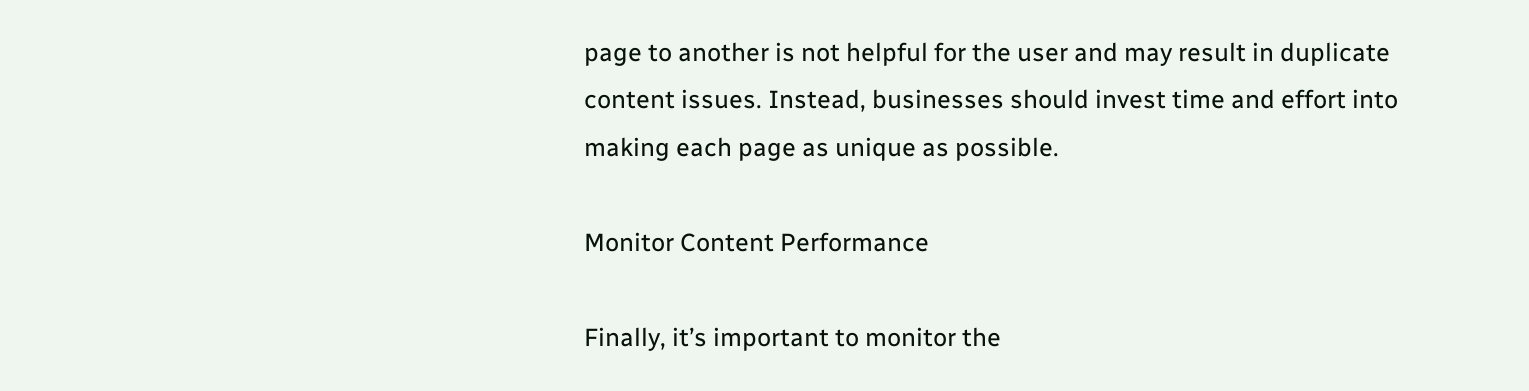page to another is not helpful for the user and may result in duplicate content issues. Instead, businesses should invest time and effort into making each page as unique as possible.

Monitor Content Performance

Finally, it’s important to monitor the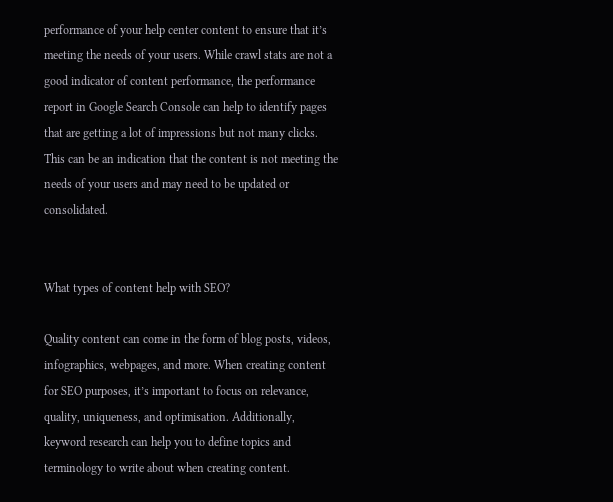performance of your help center content to ensure that it’s meeting the needs of your users. While crawl stats are not a good indicator of content performance, the performance report in Google Search Console can help to identify pages that are getting a lot of impressions but not many clicks. This can be an indication that the content is not meeting the needs of your users and may need to be updated or consolidated.


What types of content help with SEO?

Quality content can come in the form of blog posts, videos, infographics, webpages, and more. When creating content for SEO purposes, it’s important to focus on relevance, quality, uniqueness, and optimisation. Additionally, keyword research can help you to define topics and terminology to write about when creating content.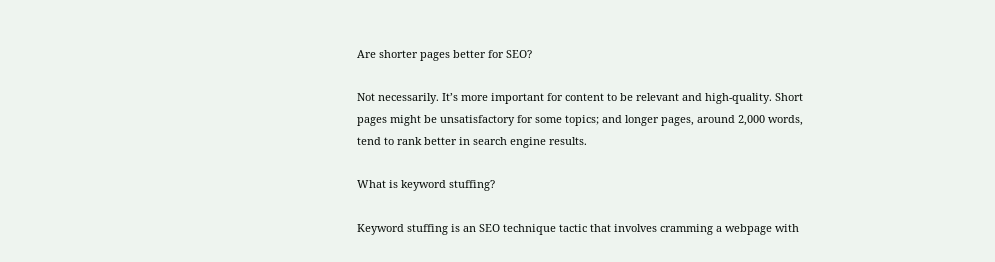Are shorter pages better for SEO?

Not necessarily. It’s more important for content to be relevant and high-quality. Short pages might be unsatisfactory for some topics; and longer pages, around 2,000 words, tend to rank better in search engine results.

What is keyword stuffing?

Keyword stuffing is an SEO technique tactic that involves cramming a webpage with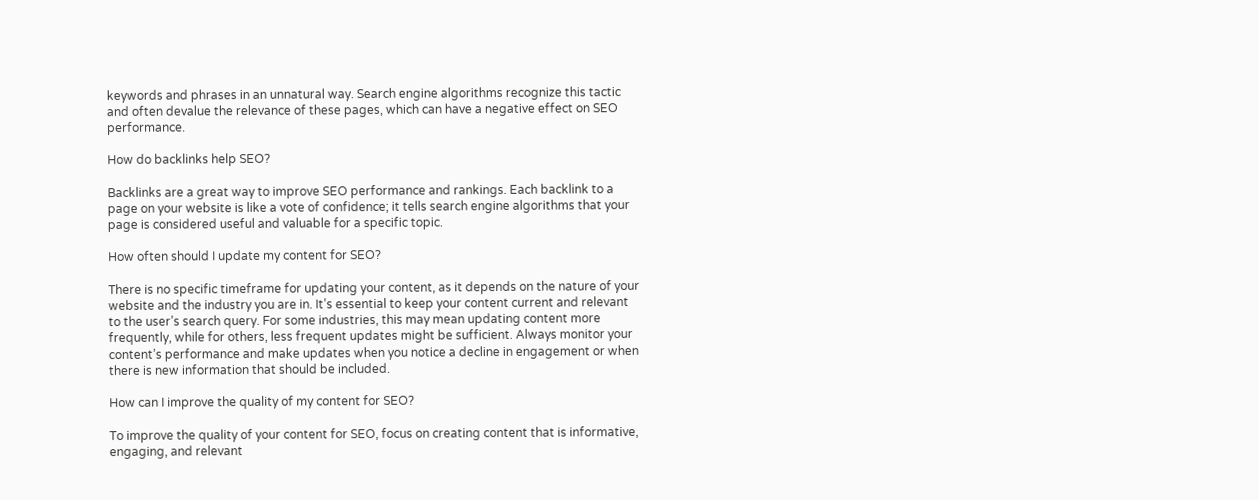keywords and phrases in an unnatural way. Search engine algorithms recognize this tactic and often devalue the relevance of these pages, which can have a negative effect on SEO performance.

How do backlinks help SEO?

Backlinks are a great way to improve SEO performance and rankings. Each backlink to a page on your website is like a vote of confidence; it tells search engine algorithms that your page is considered useful and valuable for a specific topic.

How often should I update my content for SEO?

There is no specific timeframe for updating your content, as it depends on the nature of your website and the industry you are in. It’s essential to keep your content current and relevant to the user’s search query. For some industries, this may mean updating content more frequently, while for others, less frequent updates might be sufficient. Always monitor your content’s performance and make updates when you notice a decline in engagement or when there is new information that should be included.

How can I improve the quality of my content for SEO?

To improve the quality of your content for SEO, focus on creating content that is informative, engaging, and relevant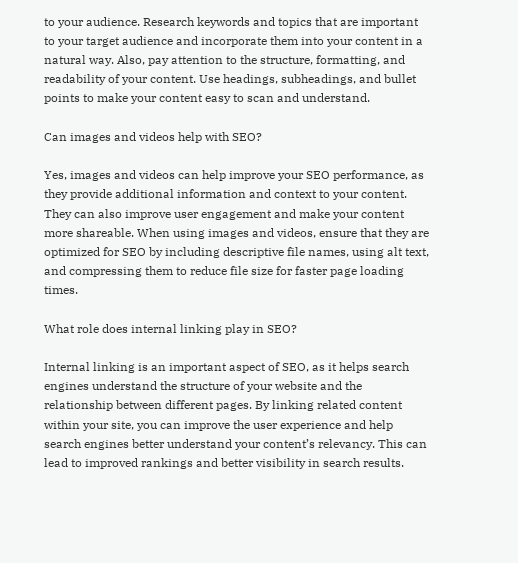to your audience. Research keywords and topics that are important to your target audience and incorporate them into your content in a natural way. Also, pay attention to the structure, formatting, and readability of your content. Use headings, subheadings, and bullet points to make your content easy to scan and understand.

Can images and videos help with SEO?

Yes, images and videos can help improve your SEO performance, as they provide additional information and context to your content. They can also improve user engagement and make your content more shareable. When using images and videos, ensure that they are optimized for SEO by including descriptive file names, using alt text, and compressing them to reduce file size for faster page loading times.

What role does internal linking play in SEO?

Internal linking is an important aspect of SEO, as it helps search engines understand the structure of your website and the relationship between different pages. By linking related content within your site, you can improve the user experience and help search engines better understand your content’s relevancy. This can lead to improved rankings and better visibility in search results.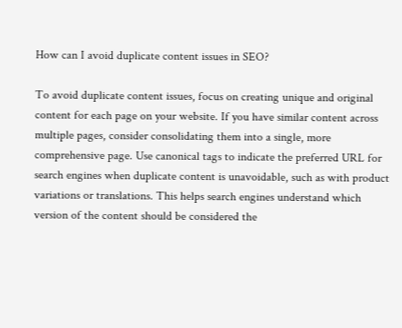How can I avoid duplicate content issues in SEO?

To avoid duplicate content issues, focus on creating unique and original content for each page on your website. If you have similar content across multiple pages, consider consolidating them into a single, more comprehensive page. Use canonical tags to indicate the preferred URL for search engines when duplicate content is unavoidable, such as with product variations or translations. This helps search engines understand which version of the content should be considered the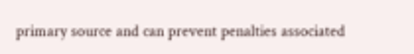primary source and can prevent penalties associated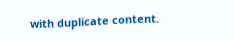with duplicate content.